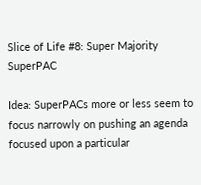Slice of Life #8: Super Majority SuperPAC

Idea: SuperPACs more or less seem to focus narrowly on pushing an agenda focused upon a particular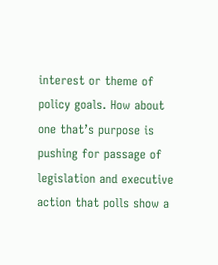interest or theme of policy goals. How about one that’s purpose is pushing for passage of legislation and executive action that polls show a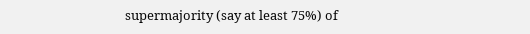supermajority (say at least 75%) of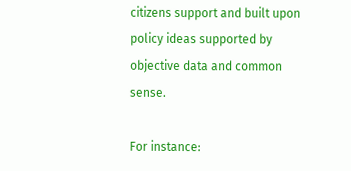citizens support and built upon policy ideas supported by objective data and common sense.

For instance: